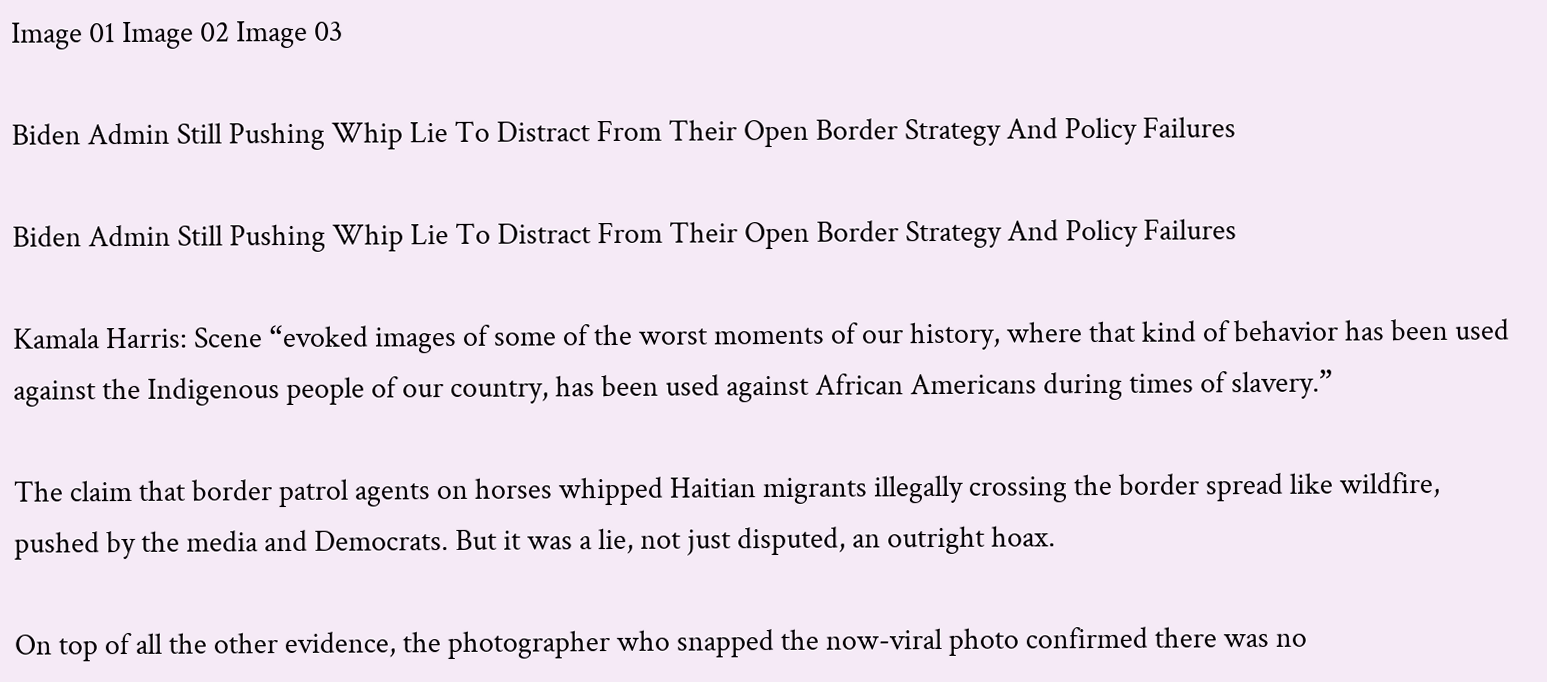Image 01 Image 02 Image 03

Biden Admin Still Pushing Whip Lie To Distract From Their Open Border Strategy And Policy Failures

Biden Admin Still Pushing Whip Lie To Distract From Their Open Border Strategy And Policy Failures

Kamala Harris: Scene “evoked images of some of the worst moments of our history, where that kind of behavior has been used against the Indigenous people of our country, has been used against African Americans during times of slavery.”

The claim that border patrol agents on horses whipped Haitian migrants illegally crossing the border spread like wildfire, pushed by the media and Democrats. But it was a lie, not just disputed, an outright hoax.

On top of all the other evidence, the photographer who snapped the now-viral photo confirmed there was no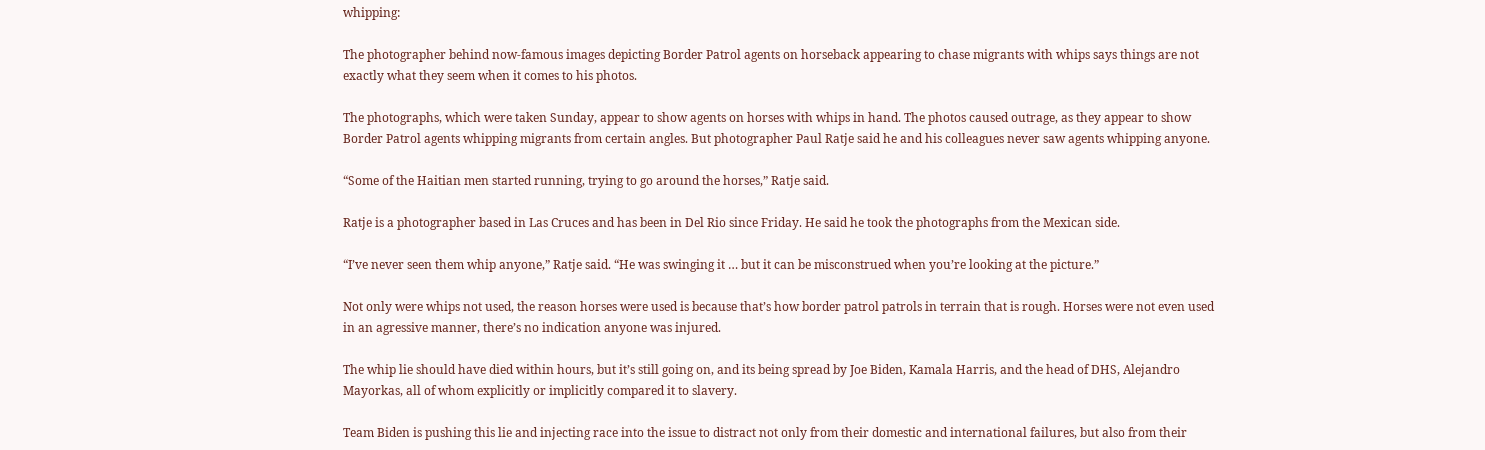whipping:

The photographer behind now-famous images depicting Border Patrol agents on horseback appearing to chase migrants with whips says things are not exactly what they seem when it comes to his photos.

The photographs, which were taken Sunday, appear to show agents on horses with whips in hand. The photos caused outrage, as they appear to show Border Patrol agents whipping migrants from certain angles. But photographer Paul Ratje said he and his colleagues never saw agents whipping anyone.

“Some of the Haitian men started running, trying to go around the horses,” Ratje said.

Ratje is a photographer based in Las Cruces and has been in Del Rio since Friday. He said he took the photographs from the Mexican side.

“I’ve never seen them whip anyone,” Ratje said. “He was swinging it … but it can be misconstrued when you’re looking at the picture.”

Not only were whips not used, the reason horses were used is because that’s how border patrol patrols in terrain that is rough. Horses were not even used in an agressive manner, there’s no indication anyone was injured.

The whip lie should have died within hours, but it’s still going on, and its being spread by Joe Biden, Kamala Harris, and the head of DHS, Alejandro Mayorkas, all of whom explicitly or implicitly compared it to slavery.

Team Biden is pushing this lie and injecting race into the issue to distract not only from their domestic and international failures, but also from their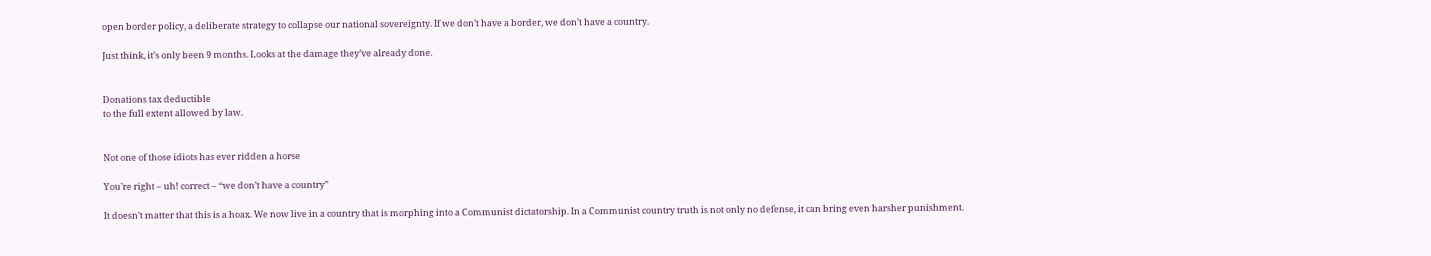open border policy, a deliberate strategy to collapse our national sovereignty. If we don’t have a border, we don’t have a country.

Just think, it’s only been 9 months. Looks at the damage they’ve already done.


Donations tax deductible
to the full extent allowed by law.


Not one of those idiots has ever ridden a horse

You’re right – uh! correct – “we don’t have a country”

It doesn’t matter that this is a hoax. We now live in a country that is morphing into a Communist dictatorship. In a Communist country truth is not only no defense, it can bring even harsher punishment.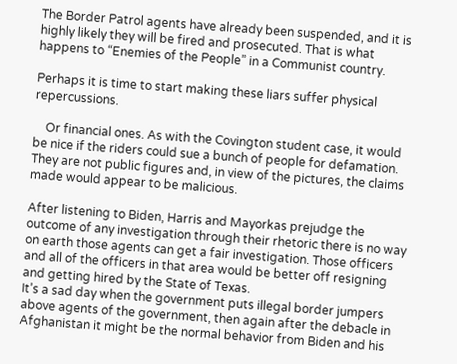The Border Patrol agents have already been suspended, and it is highly likely they will be fired and prosecuted. That is what happens to “Enemies of the People” in a Communist country.

Perhaps it is time to start making these liars suffer physical repercussions.

    Or financial ones. As with the Covington student case, it would be nice if the riders could sue a bunch of people for defamation. They are not public figures and, in view of the pictures, the claims made would appear to be malicious.

After listening to Biden, Harris and Mayorkas prejudge the outcome of any investigation through their rhetoric there is no way on earth those agents can get a fair investigation. Those officers and all of the officers in that area would be better off resigning and getting hired by the State of Texas.
It’s a sad day when the government puts illegal border jumpers above agents of the government, then again after the debacle in Afghanistan it might be the normal behavior from Biden and his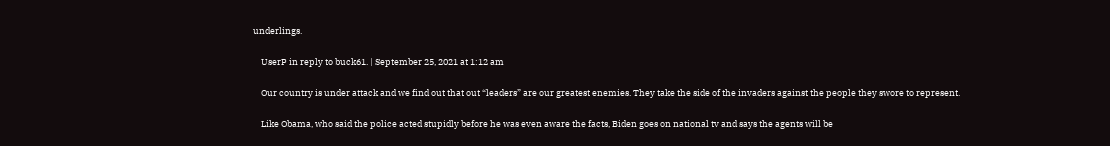underlings.

    UserP in reply to buck61. | September 25, 2021 at 1:12 am

    Our country is under attack and we find out that out “leaders” are our greatest enemies. They take the side of the invaders against the people they swore to represent.

    Like Obama, who said the police acted stupidly before he was even aware the facts, Biden goes on national tv and says the agents will be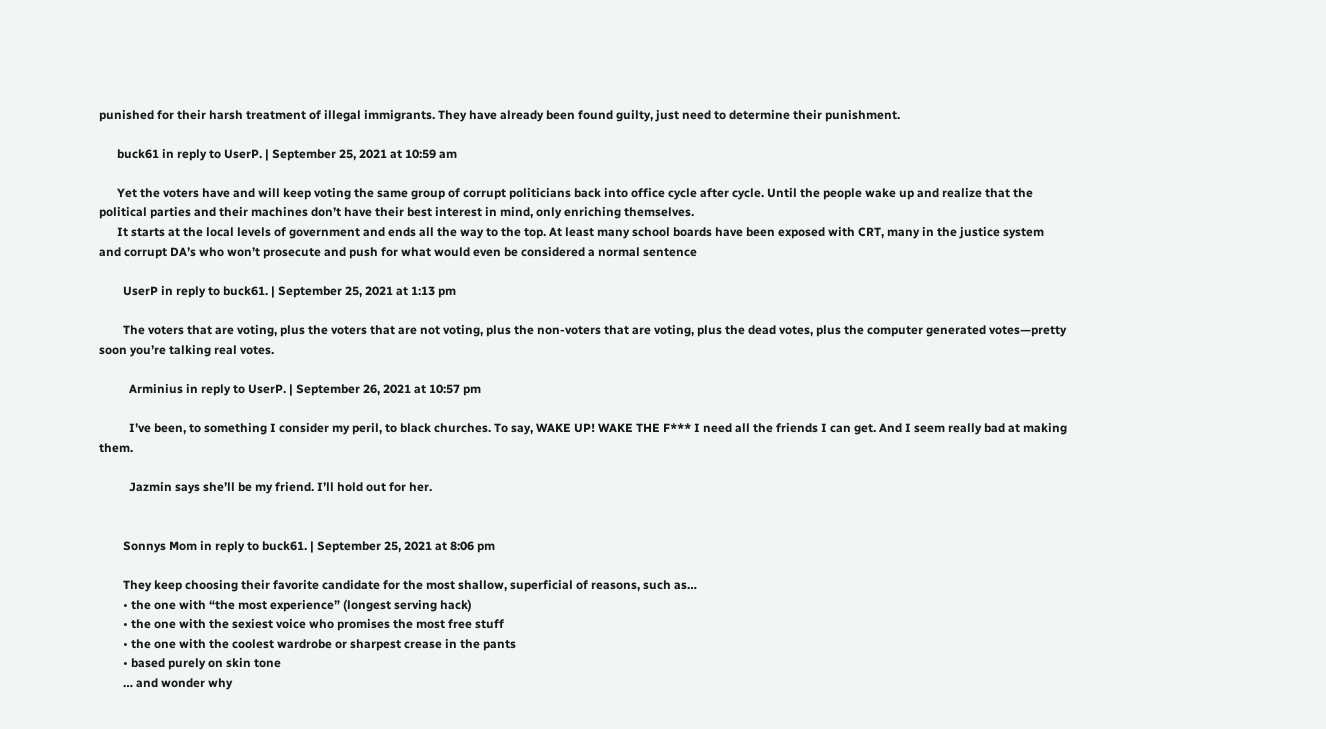punished for their harsh treatment of illegal immigrants. They have already been found guilty, just need to determine their punishment.

      buck61 in reply to UserP. | September 25, 2021 at 10:59 am

      Yet the voters have and will keep voting the same group of corrupt politicians back into office cycle after cycle. Until the people wake up and realize that the political parties and their machines don’t have their best interest in mind, only enriching themselves.
      It starts at the local levels of government and ends all the way to the top. At least many school boards have been exposed with CRT, many in the justice system and corrupt DA’s who won’t prosecute and push for what would even be considered a normal sentence

        UserP in reply to buck61. | September 25, 2021 at 1:13 pm

        The voters that are voting, plus the voters that are not voting, plus the non-voters that are voting, plus the dead votes, plus the computer generated votes—pretty soon you’re talking real votes.

          Arminius in reply to UserP. | September 26, 2021 at 10:57 pm

          I’ve been, to something I consider my peril, to black churches. To say, WAKE UP! WAKE THE F*** I need all the friends I can get. And I seem really bad at making them.

          Jazmin says she’ll be my friend. I’ll hold out for her.


        Sonnys Mom in reply to buck61. | September 25, 2021 at 8:06 pm

        They keep choosing their favorite candidate for the most shallow, superficial of reasons, such as…
        • the one with “the most experience” (longest serving hack)
        • the one with the sexiest voice who promises the most free stuff
        • the one with the coolest wardrobe or sharpest crease in the pants
        • based purely on skin tone
        … and wonder why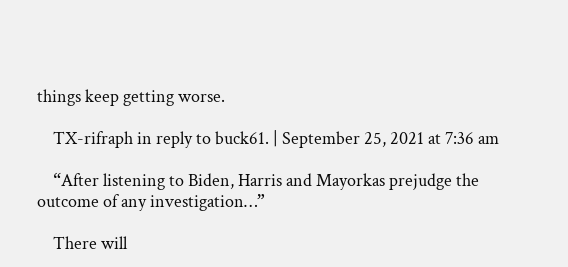things keep getting worse.

    TX-rifraph in reply to buck61. | September 25, 2021 at 7:36 am

    “After listening to Biden, Harris and Mayorkas prejudge the outcome of any investigation…”

    There will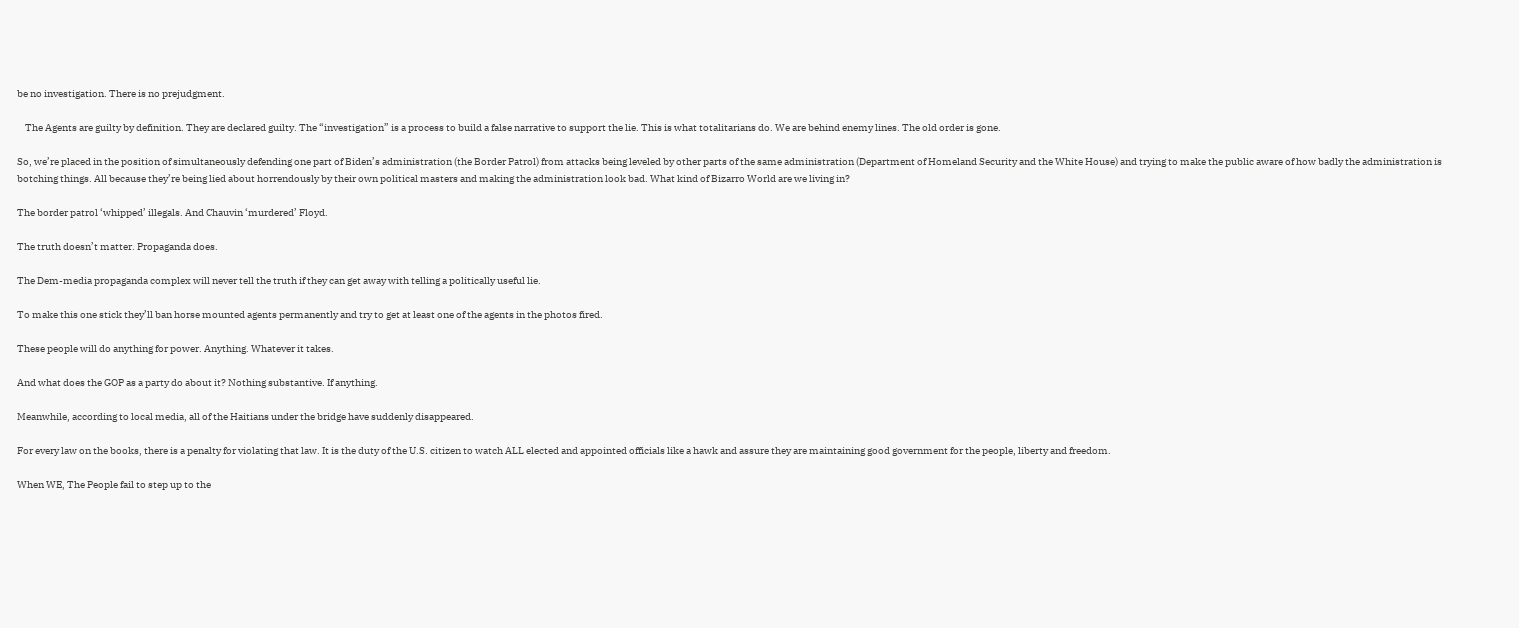be no investigation. There is no prejudgment.

    The Agents are guilty by definition. They are declared guilty. The “investigation” is a process to build a false narrative to support the lie. This is what totalitarians do. We are behind enemy lines. The old order is gone.

So, we’re placed in the position of simultaneously defending one part of Biden’s administration (the Border Patrol) from attacks being leveled by other parts of the same administration (Department of Homeland Security and the White House) and trying to make the public aware of how badly the administration is botching things. All because they’re being lied about horrendously by their own political masters and making the administration look bad. What kind of Bizarro World are we living in?

The border patrol ‘whipped’ illegals. And Chauvin ‘murdered’ Floyd.

The truth doesn’t matter. Propaganda does.

The Dem-media propaganda complex will never tell the truth if they can get away with telling a politically useful lie.

To make this one stick they’ll ban horse mounted agents permanently and try to get at least one of the agents in the photos fired.

These people will do anything for power. Anything. Whatever it takes.

And what does the GOP as a party do about it? Nothing substantive. If anything.

Meanwhile, according to local media, all of the Haitians under the bridge have suddenly disappeared.

For every law on the books, there is a penalty for violating that law. It is the duty of the U.S. citizen to watch ALL elected and appointed officials like a hawk and assure they are maintaining good government for the people, liberty and freedom.

When WE, The People fail to step up to the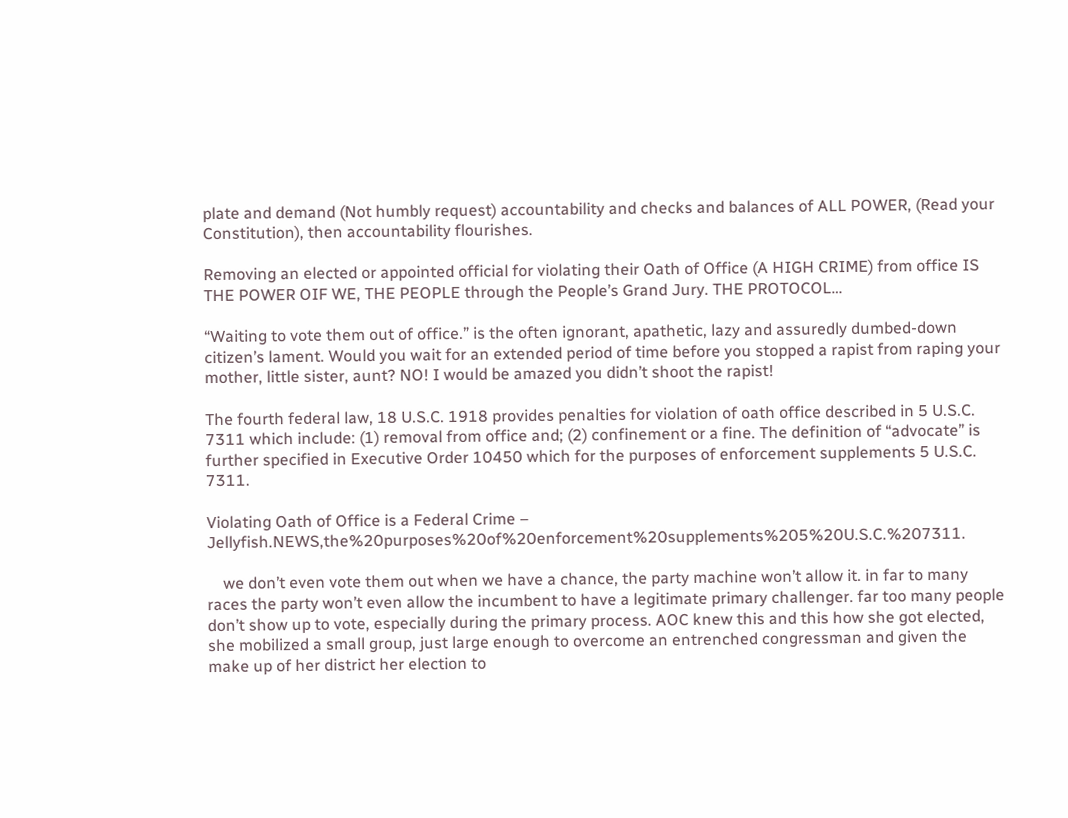plate and demand (Not humbly request) accountability and checks and balances of ALL POWER, (Read your Constitution), then accountability flourishes.

Removing an elected or appointed official for violating their Oath of Office (A HIGH CRIME) from office IS THE POWER OIF WE, THE PEOPLE through the People’s Grand Jury. THE PROTOCOL…

“Waiting to vote them out of office.” is the often ignorant, apathetic, lazy and assuredly dumbed-down citizen’s lament. Would you wait for an extended period of time before you stopped a rapist from raping your mother, little sister, aunt? NO! I would be amazed you didn’t shoot the rapist!

The fourth federal law, 18 U.S.C. 1918 provides penalties for violation of oath office described in 5 U.S.C. 7311 which include: (1) removal from office and; (2) confinement or a fine. The definition of “advocate” is further specified in Executive Order 10450 which for the purposes of enforcement supplements 5 U.S.C. 7311.

Violating Oath of Office is a Federal Crime – Jellyfish.NEWS,the%20purposes%20of%20enforcement%20supplements%205%20U.S.C.%207311.

    we don’t even vote them out when we have a chance, the party machine won’t allow it. in far to many races the party won’t even allow the incumbent to have a legitimate primary challenger. far too many people don’t show up to vote, especially during the primary process. AOC knew this and this how she got elected, she mobilized a small group, just large enough to overcome an entrenched congressman and given the make up of her district her election to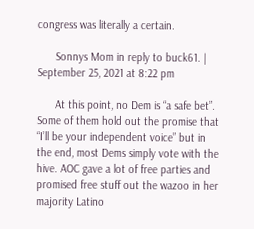congress was literally a certain.

      Sonnys Mom in reply to buck61. | September 25, 2021 at 8:22 pm

      At this point, no Dem is “a safe bet”. Some of them hold out the promise that “I’ll be your independent voice” but in the end, most Dems simply vote with the hive. AOC gave a lot of free parties and promised free stuff out the wazoo in her majority Latino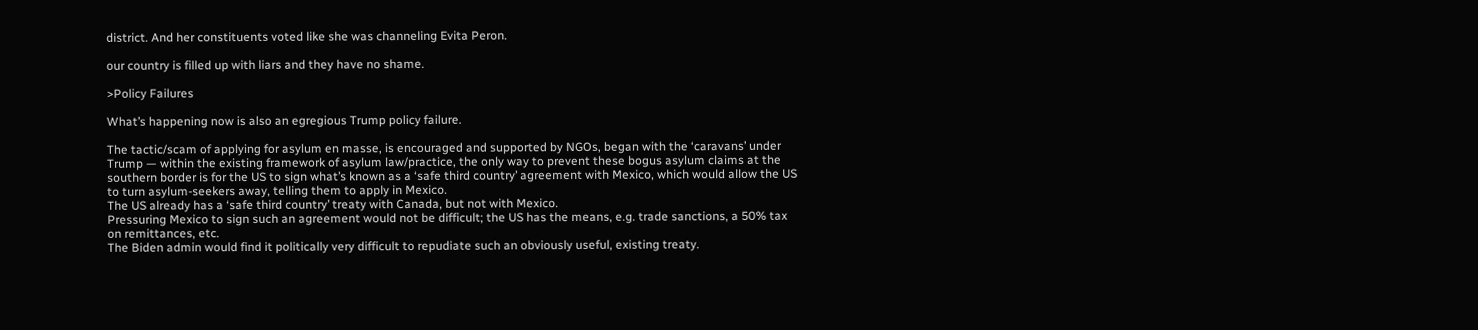district. And her constituents voted like she was channeling Evita Peron.

our country is filled up with liars and they have no shame.

>Policy Failures

What’s happening now is also an egregious Trump policy failure.

The tactic/scam of applying for asylum en masse, is encouraged and supported by NGOs, began with the ‘caravans’ under Trump — within the existing framework of asylum law/practice, the only way to prevent these bogus asylum claims at the southern border is for the US to sign what’s known as a ‘safe third country’ agreement with Mexico, which would allow the US to turn asylum-seekers away, telling them to apply in Mexico.
The US already has a ‘safe third country’ treaty with Canada, but not with Mexico.
Pressuring Mexico to sign such an agreement would not be difficult; the US has the means, e.g. trade sanctions, a 50% tax on remittances, etc.
The Biden admin would find it politically very difficult to repudiate such an obviously useful, existing treaty.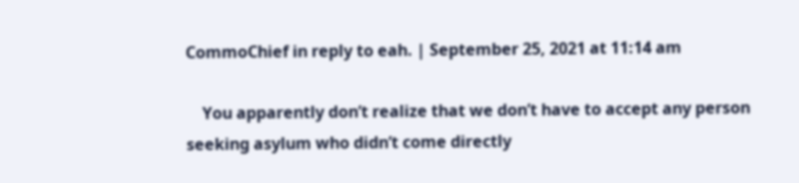CommoChief in reply to eah. | September 25, 2021 at 11:14 am

    You apparently don’t realize that we don’t have to accept any person seeking asylum who didn’t come directly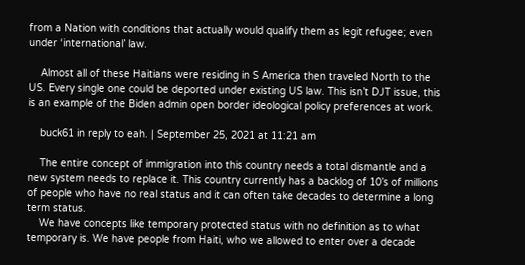from a Nation with conditions that actually would qualify them as legit refugee; even under ‘international’ law.

    Almost all of these Haitians were residing in S America then traveled North to the US. Every single one could be deported under existing US law. This isn’t DJT issue, this is an example of the Biden admin open border ideological policy preferences at work.

    buck61 in reply to eah. | September 25, 2021 at 11:21 am

    The entire concept of immigration into this country needs a total dismantle and a new system needs to replace it. This country currently has a backlog of 10’s of millions of people who have no real status and it can often take decades to determine a long term status.
    We have concepts like temporary protected status with no definition as to what temporary is. We have people from Haiti, who we allowed to enter over a decade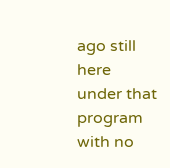ago still here under that program with no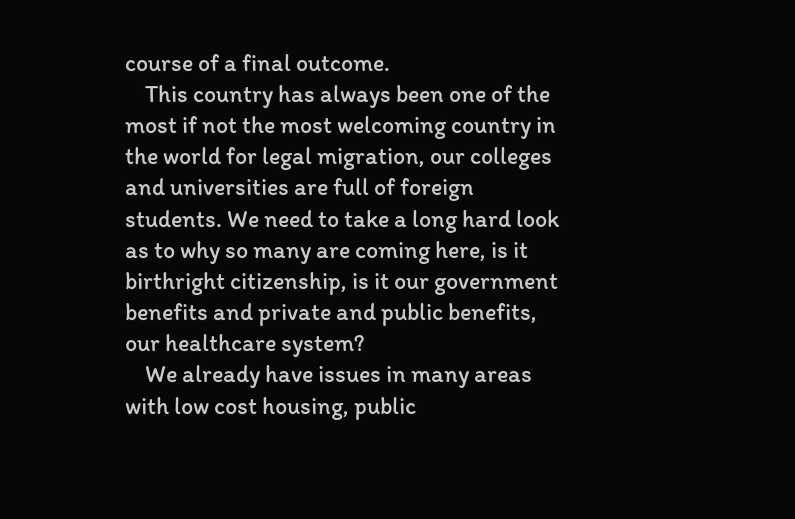course of a final outcome.
    This country has always been one of the most if not the most welcoming country in the world for legal migration, our colleges and universities are full of foreign students. We need to take a long hard look as to why so many are coming here, is it birthright citizenship, is it our government benefits and private and public benefits, our healthcare system?
    We already have issues in many areas with low cost housing, public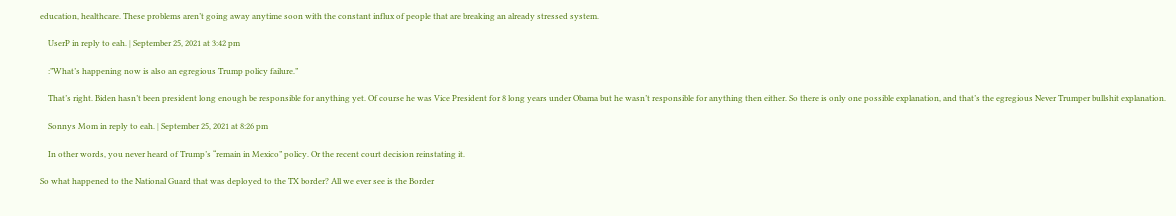education, healthcare. These problems aren’t going away anytime soon with the constant influx of people that are breaking an already stressed system.

    UserP in reply to eah. | September 25, 2021 at 3:42 pm

    :”What’s happening now is also an egregious Trump policy failure.”

    That’s right. Biden hasn’t been president long enough be responsible for anything yet. Of course he was Vice President for 8 long years under Obama but he wasn’t responsible for anything then either. So there is only one possible explanation, and that’s the egregious Never Trumper bullshit explanation.

    Sonnys Mom in reply to eah. | September 25, 2021 at 8:26 pm

    In other words, you never heard of Trump’s “remain in Mexico” policy. Or the recent court decision reinstating it.

So what happened to the National Guard that was deployed to the TX border? All we ever see is the Border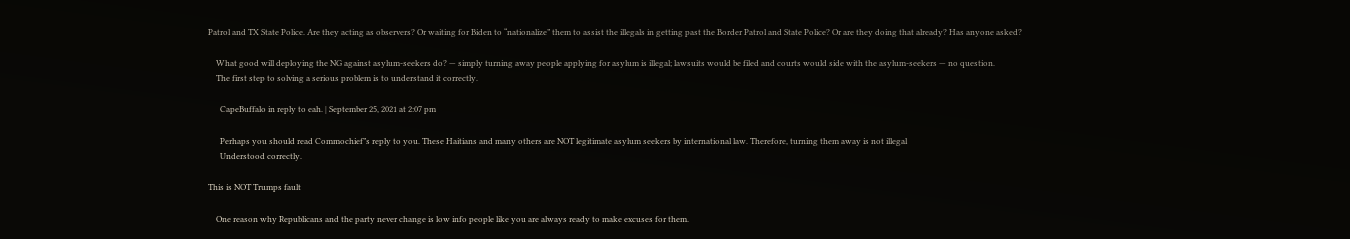Patrol and TX State Police. Are they acting as observers? Or waiting for Biden to “nationalize” them to assist the illegals in getting past the Border Patrol and State Police? Or are they doing that already? Has anyone asked?

    What good will deploying the NG against asylum-seekers do? — simply turning away people applying for asylum is illegal; lawsuits would be filed and courts would side with the asylum-seekers — no question.
    The first step to solving a serious problem is to understand it correctly.

      CapeBuffalo in reply to eah. | September 25, 2021 at 2:07 pm

      Perhaps you should read Commochief”s reply to you. These Haitians and many others are NOT legitimate asylum seekers by international law. Therefore, turning them away is not illegal
      Understood correctly.

This is NOT Trumps fault

    One reason why Republicans and the party never change is low info people like you are always ready to make excuses for them.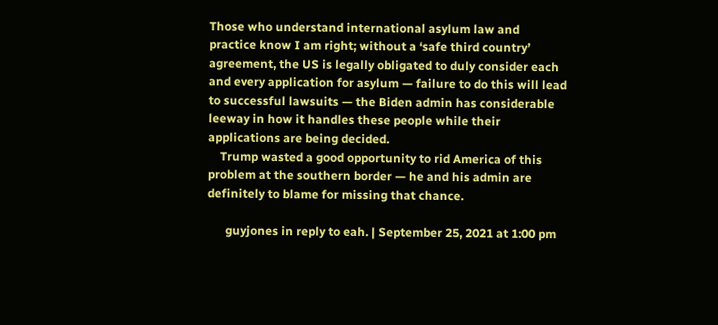Those who understand international asylum law and practice know I am right; without a ‘safe third country’ agreement, the US is legally obligated to duly consider each and every application for asylum — failure to do this will lead to successful lawsuits — the Biden admin has considerable leeway in how it handles these people while their applications are being decided.
    Trump wasted a good opportunity to rid America of this problem at the southern border — he and his admin are definitely to blame for missing that chance.

      guyjones in reply to eah. | September 25, 2021 at 1:00 pm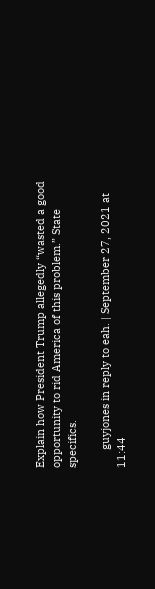Explain how President Trump allegedly “wasted a good opportunity to rid America of this problem.” State specifics.

      guyjones in reply to eah. | September 27, 2021 at 11:44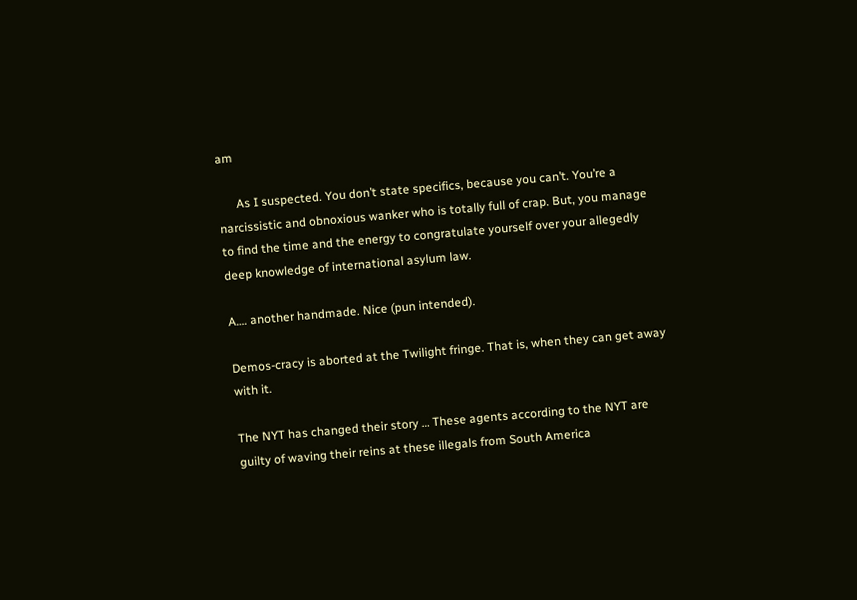am

      As I suspected. You don’t state specifics, because you can’t. You’re a narcissistic and obnoxious wanker who is totally full of crap. But, you manage to find the time and the energy to congratulate yourself over your allegedly deep knowledge of international asylum law.

A…. another handmade. Nice (pun intended).

Demos-cracy is aborted at the Twilight fringe. That is, when they can get away with it.

The NYT has changed their story … These agents according to the NYT are guilty of waving their reins at these illegals from South America